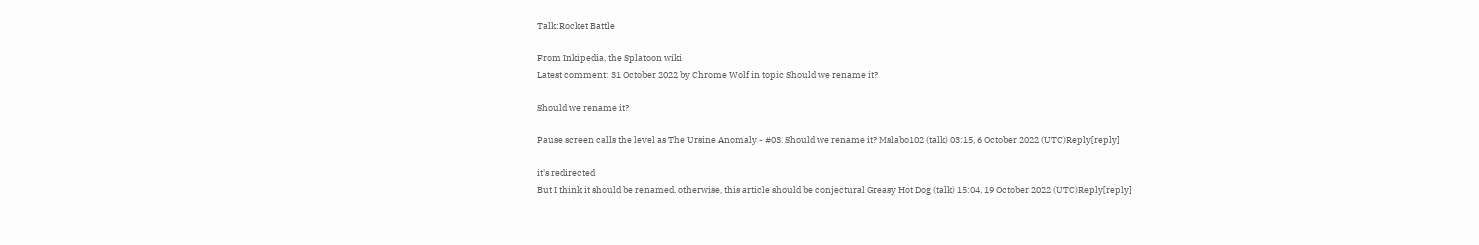Talk:Rocket Battle

From Inkipedia, the Splatoon wiki
Latest comment: 31 October 2022 by Chrome Wolf in topic Should we rename it?

Should we rename it?

Pause screen calls the level as The Ursine Anomaly - #03. Should we rename it? Mslabo102 (talk) 03:15, 6 October 2022 (UTC)Reply[reply]

it's redirected
But I think it should be renamed. otherwise, this article should be conjectural Greasy Hot Dog (talk) 15:04, 19 October 2022 (UTC)Reply[reply]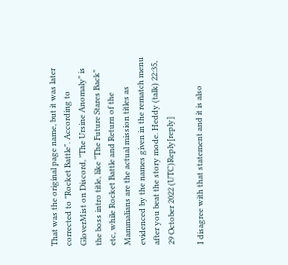That was the original page name, but it was later corrected to "Rocket Battle". According to GloverMist on Discord, "The Ursine Anomaly" is the boss intro title, like "The Future Stares Back" etc, while Rocket Battle and Return of the Mammalians are the actual mission titles as evidenced by the names given in the rematch menu after you beat the story mode. Heddy (talk) 22:35, 29 October 2022 (UTC)Reply[reply]

I disagree with that statement and it is also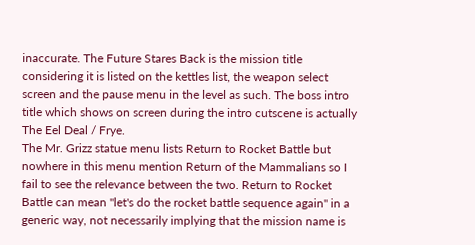inaccurate. The Future Stares Back is the mission title considering it is listed on the kettles list, the weapon select screen and the pause menu in the level as such. The boss intro title which shows on screen during the intro cutscene is actually The Eel Deal / Frye.
The Mr. Grizz statue menu lists Return to Rocket Battle but nowhere in this menu mention Return of the Mammalians so I fail to see the relevance between the two. Return to Rocket Battle can mean "let's do the rocket battle sequence again" in a generic way, not necessarily implying that the mission name is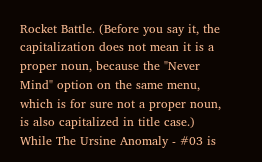Rocket Battle. (Before you say it, the capitalization does not mean it is a proper noun, because the "Never Mind" option on the same menu, which is for sure not a proper noun, is also capitalized in title case.)
While The Ursine Anomaly - #03 is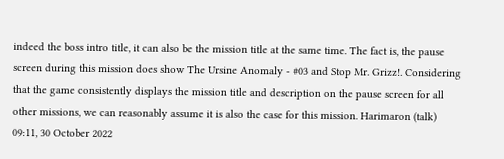indeed the boss intro title, it can also be the mission title at the same time. The fact is, the pause screen during this mission does show The Ursine Anomaly - #03 and Stop Mr. Grizz!. Considering that the game consistently displays the mission title and description on the pause screen for all other missions, we can reasonably assume it is also the case for this mission. Harimaron (talk) 09:11, 30 October 2022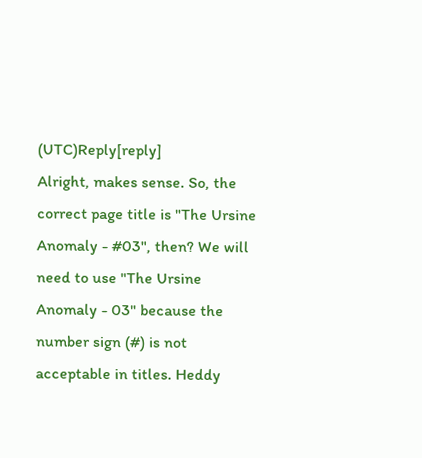(UTC)Reply[reply]
Alright, makes sense. So, the correct page title is "The Ursine Anomaly - #03", then? We will need to use "The Ursine Anomaly - 03" because the number sign (#) is not acceptable in titles. Heddy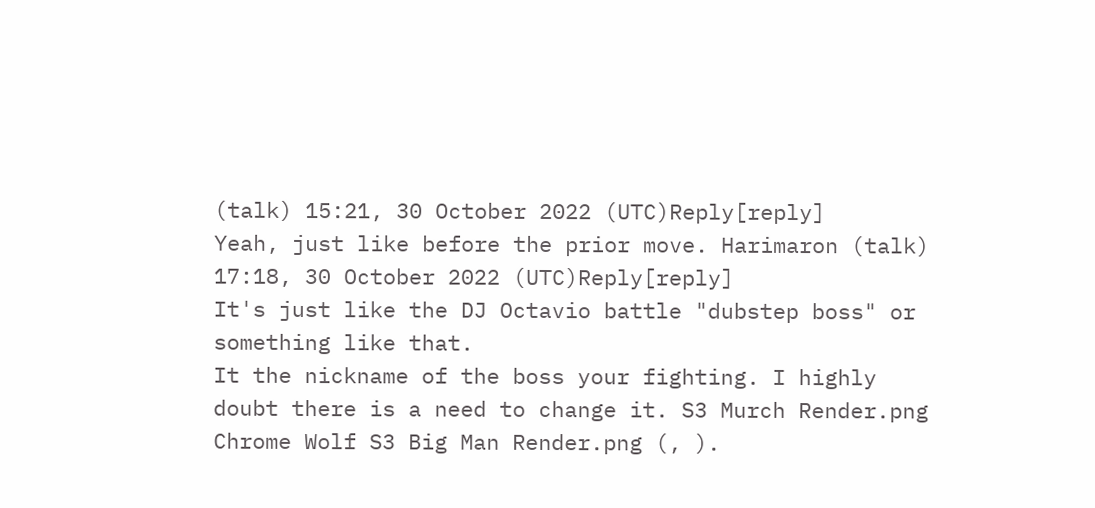(talk) 15:21, 30 October 2022 (UTC)Reply[reply]
Yeah, just like before the prior move. Harimaron (talk) 17:18, 30 October 2022 (UTC)Reply[reply]
It's just like the DJ Octavio battle "dubstep boss" or something like that.
It the nickname of the boss your fighting. I highly doubt there is a need to change it. S3 Murch Render.png Chrome Wolf S3 Big Man Render.png (, ).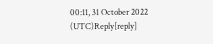00:11, 31 October 2022 (UTC)Reply[reply]